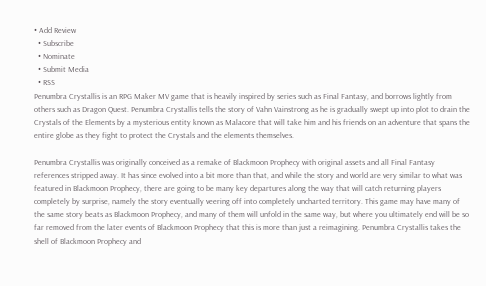• Add Review
  • Subscribe
  • Nominate
  • Submit Media
  • RSS
Penumbra Crystallis is an RPG Maker MV game that is heavily inspired by series such as Final Fantasy, and borrows lightly from others such as Dragon Quest. Penumbra Crystallis tells the story of Vahn Vainstrong as he is gradually swept up into plot to drain the Crystals of the Elements by a mysterious entity known as Malacore that will take him and his friends on an adventure that spans the entire globe as they fight to protect the Crystals and the elements themselves.

Penumbra Crystallis was originally conceived as a remake of Blackmoon Prophecy with original assets and all Final Fantasy references stripped away. It has since evolved into a bit more than that, and while the story and world are very similar to what was featured in Blackmoon Prophecy, there are going to be many key departures along the way that will catch returning players completely by surprise, namely the story eventually veering off into completely uncharted territory. This game may have many of the same story beats as Blackmoon Prophecy, and many of them will unfold in the same way, but where you ultimately end will be so far removed from the later events of Blackmoon Prophecy that this is more than just a reimagining. Penumbra Crystallis takes the shell of Blackmoon Prophecy and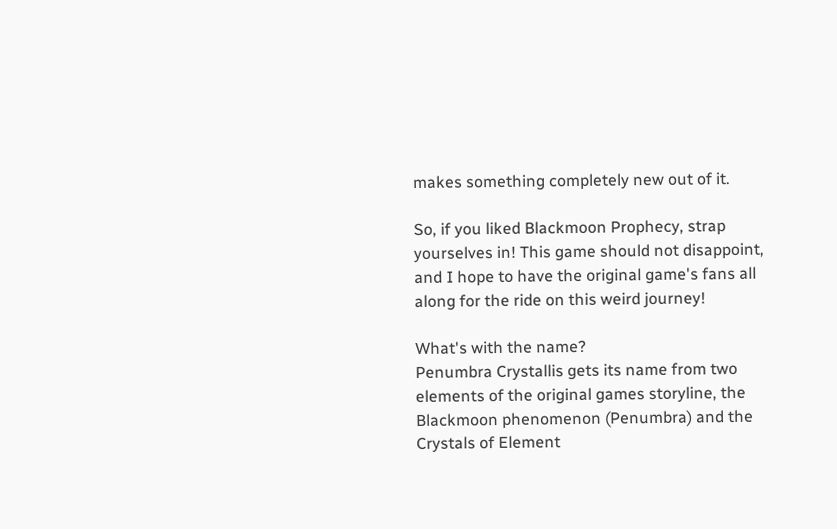makes something completely new out of it.

So, if you liked Blackmoon Prophecy, strap yourselves in! This game should not disappoint, and I hope to have the original game's fans all along for the ride on this weird journey!

What's with the name?
Penumbra Crystallis gets its name from two elements of the original games storyline, the Blackmoon phenomenon (Penumbra) and the Crystals of Element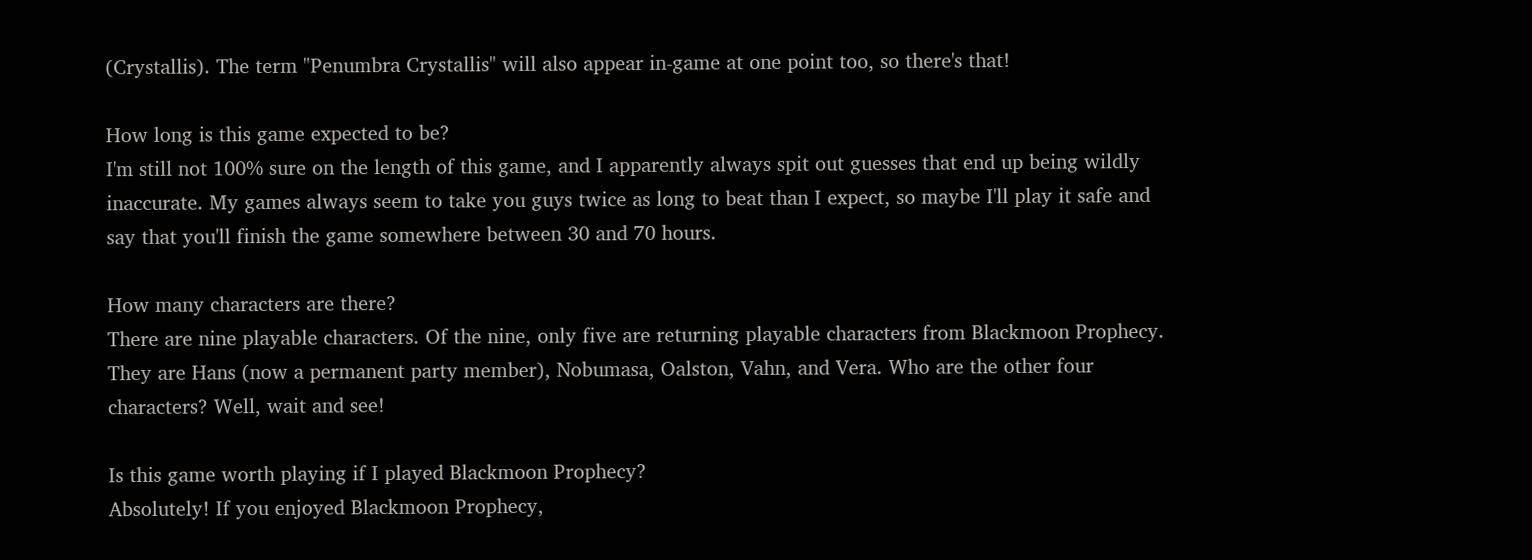(Crystallis). The term "Penumbra Crystallis" will also appear in-game at one point too, so there's that!

How long is this game expected to be?
I'm still not 100% sure on the length of this game, and I apparently always spit out guesses that end up being wildly inaccurate. My games always seem to take you guys twice as long to beat than I expect, so maybe I'll play it safe and say that you'll finish the game somewhere between 30 and 70 hours.

How many characters are there?
There are nine playable characters. Of the nine, only five are returning playable characters from Blackmoon Prophecy. They are Hans (now a permanent party member), Nobumasa, Oalston, Vahn, and Vera. Who are the other four characters? Well, wait and see!

Is this game worth playing if I played Blackmoon Prophecy?
Absolutely! If you enjoyed Blackmoon Prophecy,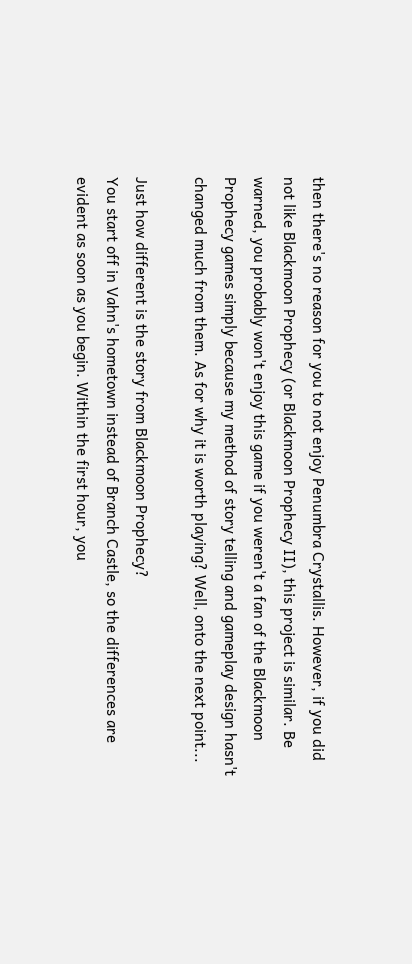then there's no reason for you to not enjoy Penumbra Crystallis. However, if you did not like Blackmoon Prophecy (or Blackmoon Prophecy II), this project is similar. Be warned, you probably won't enjoy this game if you weren't a fan of the Blackmoon Prophecy games simply because my method of story telling and gameplay design hasn't changed much from them. As for why it is worth playing? Well, onto the next point...

Just how different is the story from Blackmoon Prophecy?
You start off in Vahn's hometown instead of Branch Castle, so the differences are evident as soon as you begin. Within the first hour, you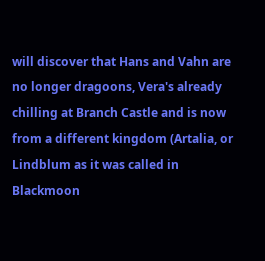will discover that Hans and Vahn are no longer dragoons, Vera's already chilling at Branch Castle and is now from a different kingdom (Artalia, or Lindblum as it was called in Blackmoon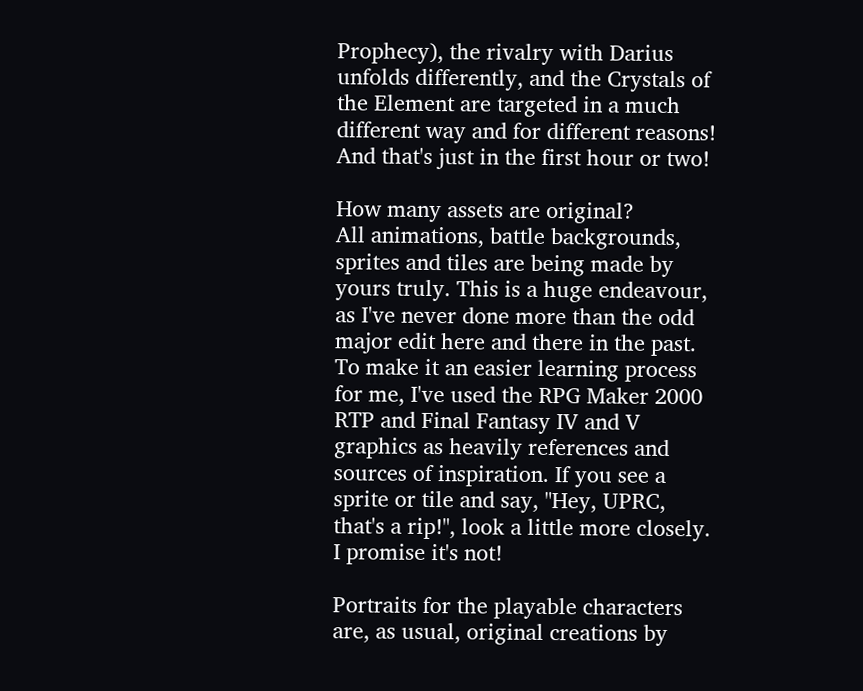Prophecy), the rivalry with Darius unfolds differently, and the Crystals of the Element are targeted in a much different way and for different reasons! And that's just in the first hour or two!

How many assets are original?
All animations, battle backgrounds, sprites and tiles are being made by yours truly. This is a huge endeavour, as I've never done more than the odd major edit here and there in the past. To make it an easier learning process for me, I've used the RPG Maker 2000 RTP and Final Fantasy IV and V graphics as heavily references and sources of inspiration. If you see a sprite or tile and say, "Hey, UPRC, that's a rip!", look a little more closely. I promise it's not!

Portraits for the playable characters are, as usual, original creations by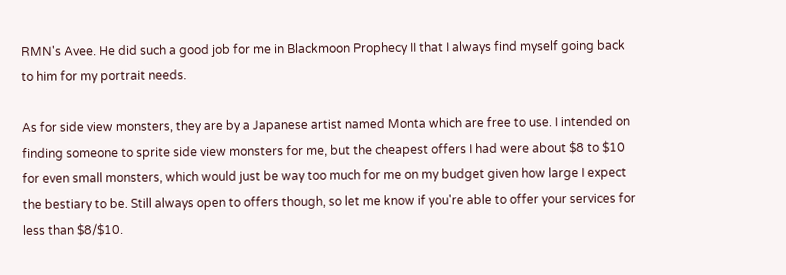RMN's Avee. He did such a good job for me in Blackmoon Prophecy II that I always find myself going back to him for my portrait needs.

As for side view monsters, they are by a Japanese artist named Monta which are free to use. I intended on finding someone to sprite side view monsters for me, but the cheapest offers I had were about $8 to $10 for even small monsters, which would just be way too much for me on my budget given how large I expect the bestiary to be. Still always open to offers though, so let me know if you're able to offer your services for less than $8/$10.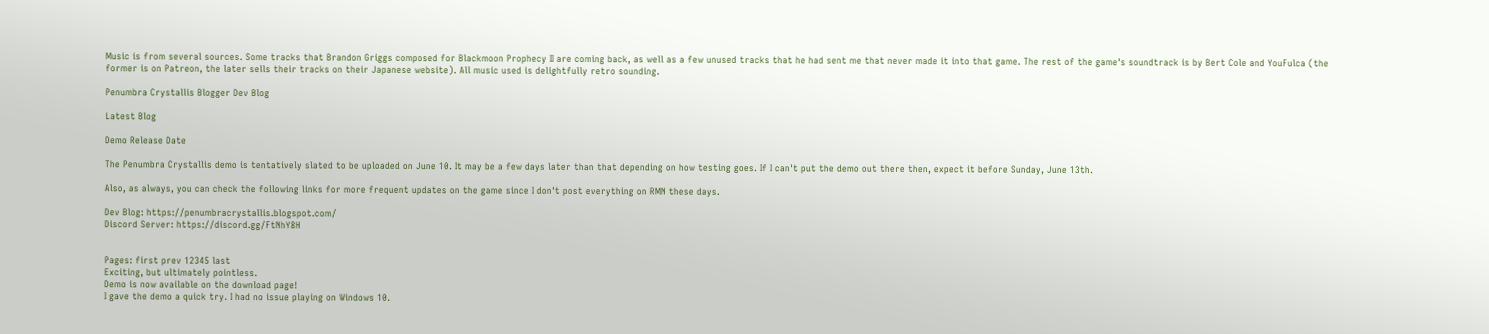Music is from several sources. Some tracks that Brandon Griggs composed for Blackmoon Prophecy II are coming back, as well as a few unused tracks that he had sent me that never made it into that game. The rest of the game's soundtrack is by Bert Cole and YouFulca (the former is on Patreon, the later sells their tracks on their Japanese website). All music used is delightfully retro sounding.

Penumbra Crystallis Blogger Dev Blog

Latest Blog

Demo Release Date

The Penumbra Crystallis demo is tentatively slated to be uploaded on June 10. It may be a few days later than that depending on how testing goes. If I can't put the demo out there then, expect it before Sunday, June 13th.

Also, as always, you can check the following links for more frequent updates on the game since I don't post everything on RMN these days.

Dev Blog: https://penumbracrystallis.blogspot.com/
Discord Server: https://discord.gg/FtNhY8H


Pages: first prev 12345 last
Exciting, but ultimately pointless.
Demo is now available on the download page!
I gave the demo a quick try. I had no issue playing on Windows 10.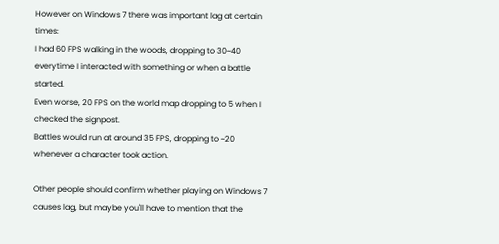However on Windows 7 there was important lag at certain times:
I had 60 FPS walking in the woods, dropping to 30~40 everytime I interacted with something or when a battle started.
Even worse, 20 FPS on the world map dropping to 5 when I checked the signpost.
Battles would run at around 35 FPS, dropping to ~20 whenever a character took action.

Other people should confirm whether playing on Windows 7 causes lag, but maybe you'll have to mention that the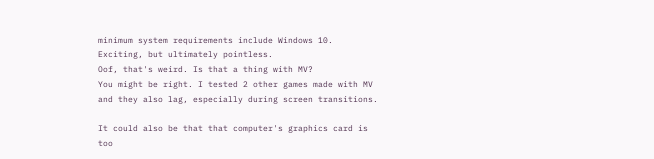minimum system requirements include Windows 10.
Exciting, but ultimately pointless.
Oof, that's weird. Is that a thing with MV?
You might be right. I tested 2 other games made with MV and they also lag, especially during screen transitions.

It could also be that that computer's graphics card is too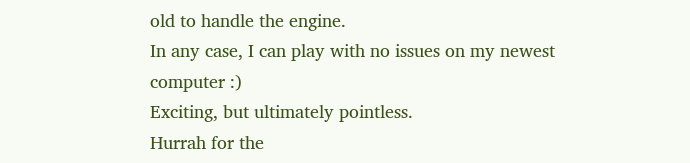old to handle the engine.
In any case, I can play with no issues on my newest computer :)
Exciting, but ultimately pointless.
Hurrah for the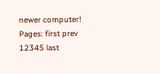newer computer!
Pages: first prev 12345 last